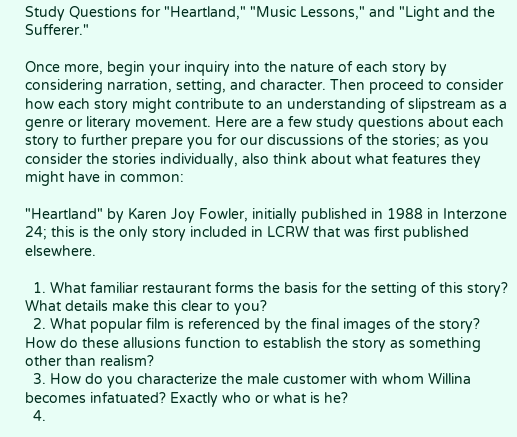Study Questions for "Heartland," "Music Lessons," and "Light and the Sufferer."

Once more, begin your inquiry into the nature of each story by considering narration, setting, and character. Then proceed to consider how each story might contribute to an understanding of slipstream as a genre or literary movement. Here are a few study questions about each story to further prepare you for our discussions of the stories; as you consider the stories individually, also think about what features they might have in common:

"Heartland" by Karen Joy Fowler, initially published in 1988 in Interzone 24; this is the only story included in LCRW that was first published elsewhere.

  1. What familiar restaurant forms the basis for the setting of this story? What details make this clear to you?
  2. What popular film is referenced by the final images of the story? How do these allusions function to establish the story as something other than realism?
  3. How do you characterize the male customer with whom Willina becomes infatuated? Exactly who or what is he?
  4.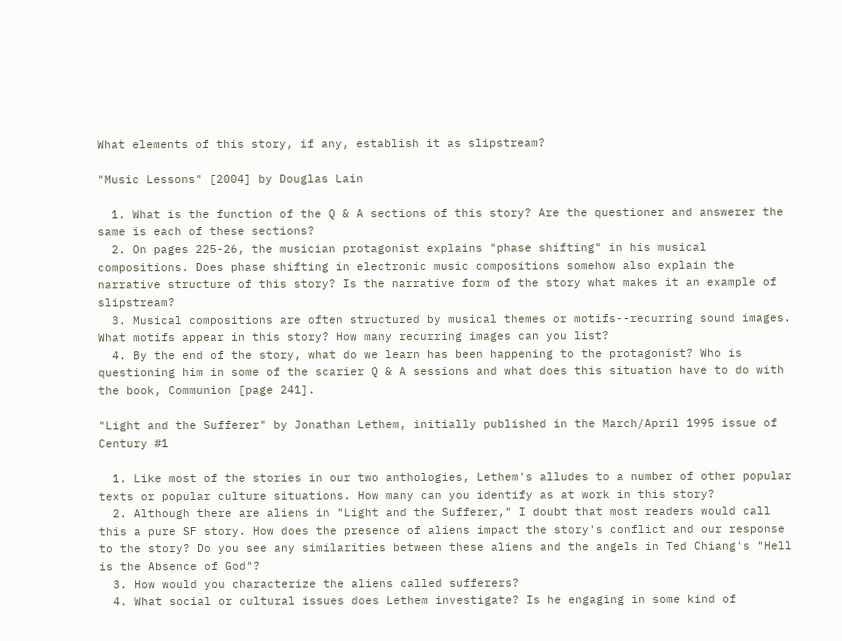What elements of this story, if any, establish it as slipstream?

"Music Lessons" [2004] by Douglas Lain

  1. What is the function of the Q & A sections of this story? Are the questioner and answerer the same is each of these sections?
  2. On pages 225-26, the musician protagonist explains "phase shifting" in his musical compositions. Does phase shifting in electronic music compositions somehow also explain the narrative structure of this story? Is the narrative form of the story what makes it an example of slipstream?
  3. Musical compositions are often structured by musical themes or motifs--recurring sound images. What motifs appear in this story? How many recurring images can you list?
  4. By the end of the story, what do we learn has been happening to the protagonist? Who is questioning him in some of the scarier Q & A sessions and what does this situation have to do with the book, Communion [page 241].

"Light and the Sufferer" by Jonathan Lethem, initially published in the March/April 1995 issue of Century #1

  1. Like most of the stories in our two anthologies, Lethem's alludes to a number of other popular texts or popular culture situations. How many can you identify as at work in this story?
  2. Although there are aliens in "Light and the Sufferer," I doubt that most readers would call this a pure SF story. How does the presence of aliens impact the story's conflict and our response to the story? Do you see any similarities between these aliens and the angels in Ted Chiang's "Hell is the Absence of God"?
  3. How would you characterize the aliens called sufferers?
  4. What social or cultural issues does Lethem investigate? Is he engaging in some kind of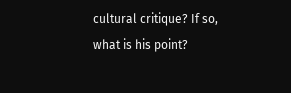cultural critique? If so, what is his point?